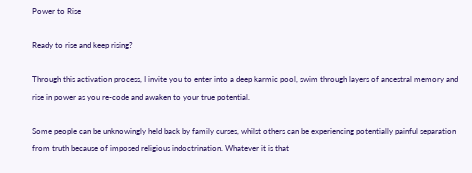Power to Rise

Ready to rise and keep rising?

Through this activation process, I invite you to enter into a deep karmic pool, swim through layers of ancestral memory and rise in power as you re-code and awaken to your true potential.

Some people can be unknowingly held back by family curses, whilst others can be experiencing potentially painful separation from truth because of imposed religious indoctrination. Whatever it is that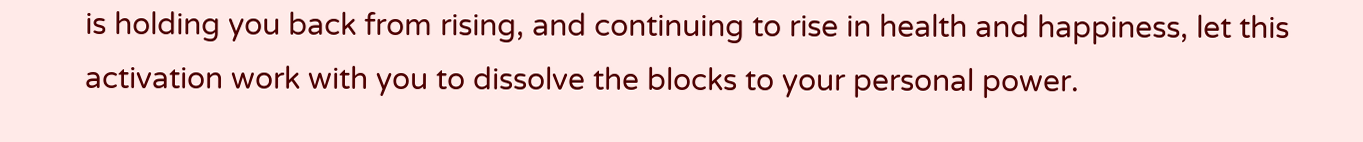is holding you back from rising, and continuing to rise in health and happiness, let this activation work with you to dissolve the blocks to your personal power.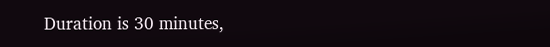Duration is 30 minutes,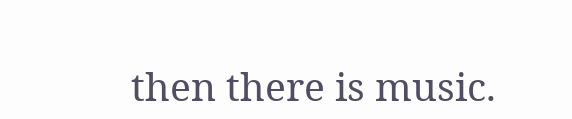then there is music.